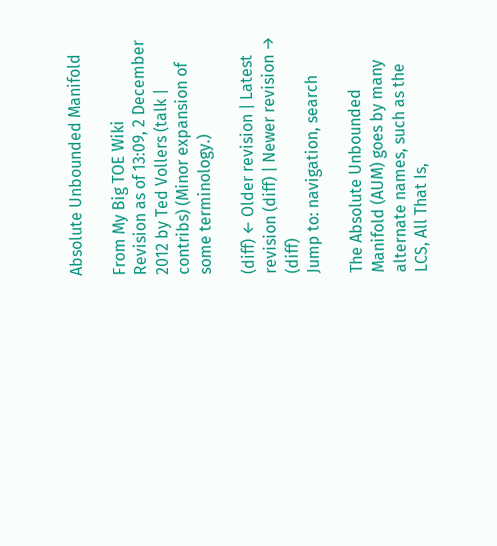Absolute Unbounded Manifold

From My Big TOE Wiki
Revision as of 13:09, 2 December 2012 by Ted Vollers (talk | contribs) (Minor expansion of some terminology.)

(diff) ← Older revision | Latest revision (diff) | Newer revision → (diff)
Jump to: navigation, search

The Absolute Unbounded Manifold (AUM) goes by many alternate names, such as the LCS, All That Is,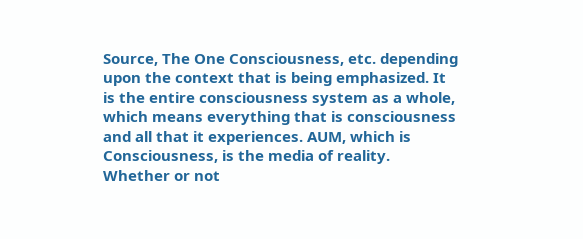Source, The One Consciousness, etc. depending upon the context that is being emphasized. It is the entire consciousness system as a whole, which means everything that is consciousness and all that it experiences. AUM, which is Consciousness, is the media of reality. Whether or not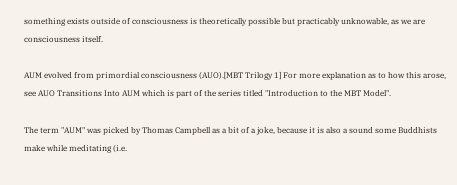something exists outside of consciousness is theoretically possible but practicably unknowable, as we are consciousness itself.

AUM evolved from primordial consciousness (AUO).[MBT Trilogy 1] For more explanation as to how this arose, see AUO Transitions Into AUM which is part of the series titled "Introduction to the MBT Model".

The term "AUM" was picked by Thomas Campbell as a bit of a joke, because it is also a sound some Buddhists make while meditating (i.e.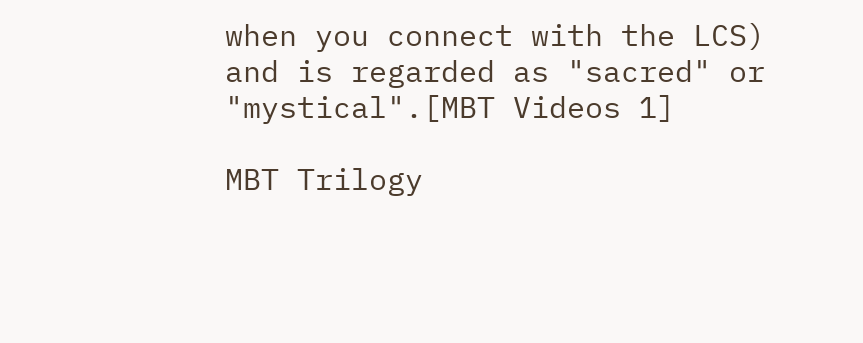when you connect with the LCS) and is regarded as "sacred" or "mystical".[MBT Videos 1]

MBT Trilogy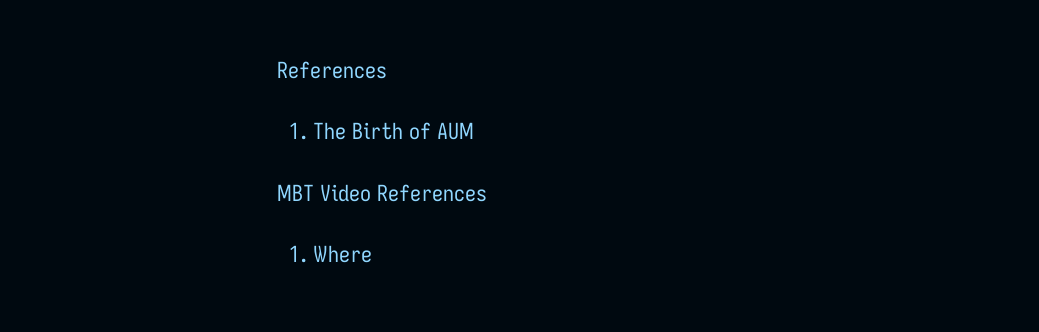References

  1. The Birth of AUM

MBT Video References

  1. Where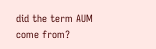did the term AUM come from?